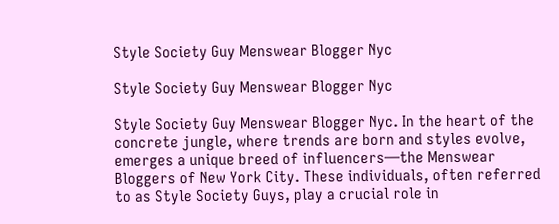Style Society Guy Menswear Blogger Nyc

Style Society Guy Menswear Blogger Nyc

Style Society Guy Menswear Blogger Nyc. In the heart of the concrete jungle, where trends are born and styles evolve, emerges a unique breed of influencers—the Menswear Bloggers of New York City. These individuals, often referred to as Style Society Guys, play a crucial role in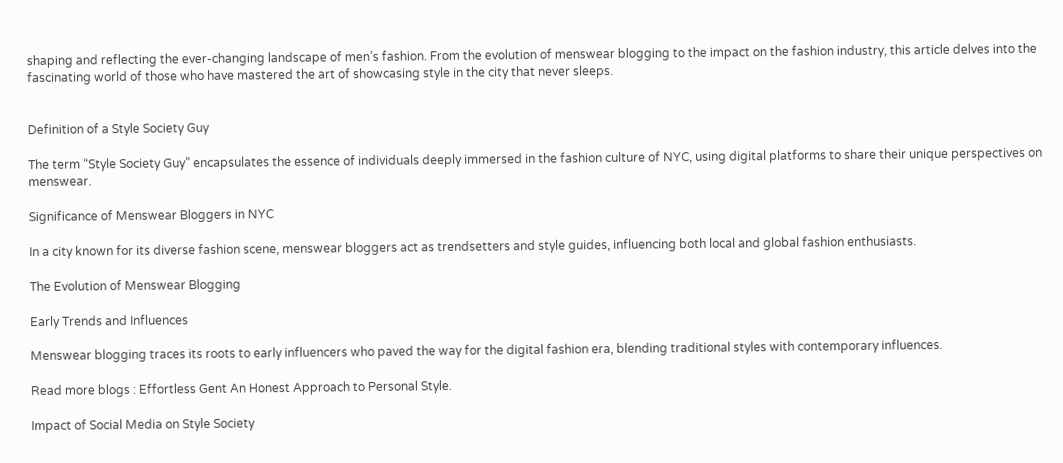shaping and reflecting the ever-changing landscape of men’s fashion. From the evolution of menswear blogging to the impact on the fashion industry, this article delves into the fascinating world of those who have mastered the art of showcasing style in the city that never sleeps.


Definition of a Style Society Guy

The term “Style Society Guy” encapsulates the essence of individuals deeply immersed in the fashion culture of NYC, using digital platforms to share their unique perspectives on menswear.

Significance of Menswear Bloggers in NYC

In a city known for its diverse fashion scene, menswear bloggers act as trendsetters and style guides, influencing both local and global fashion enthusiasts.

The Evolution of Menswear Blogging

Early Trends and Influences

Menswear blogging traces its roots to early influencers who paved the way for the digital fashion era, blending traditional styles with contemporary influences.

Read more blogs : Effortless Gent An Honest Approach to Personal Style.

Impact of Social Media on Style Society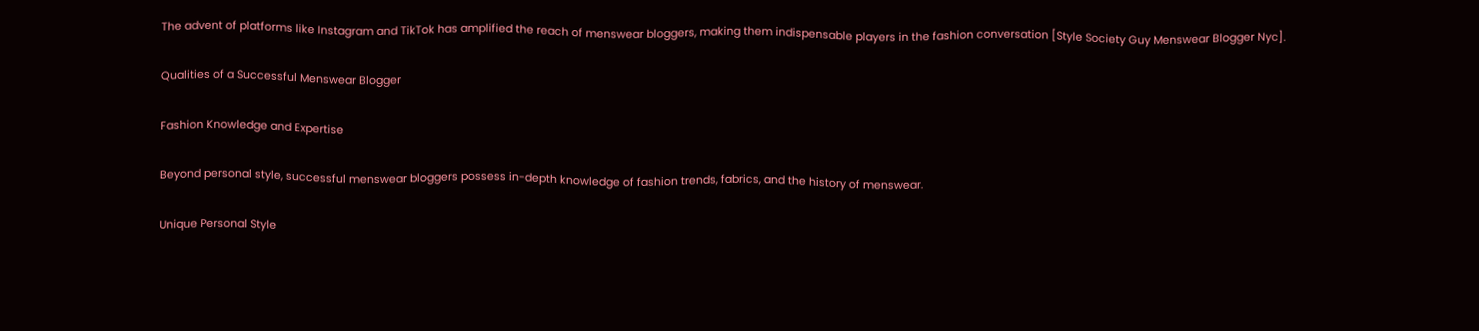The advent of platforms like Instagram and TikTok has amplified the reach of menswear bloggers, making them indispensable players in the fashion conversation [Style Society Guy Menswear Blogger Nyc].

Qualities of a Successful Menswear Blogger

Fashion Knowledge and Expertise

Beyond personal style, successful menswear bloggers possess in-depth knowledge of fashion trends, fabrics, and the history of menswear.

Unique Personal Style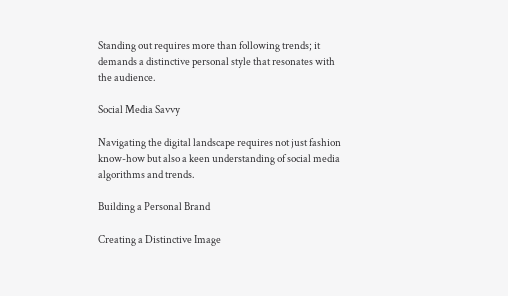Standing out requires more than following trends; it demands a distinctive personal style that resonates with the audience.

Social Media Savvy

Navigating the digital landscape requires not just fashion know-how but also a keen understanding of social media algorithms and trends.

Building a Personal Brand

Creating a Distinctive Image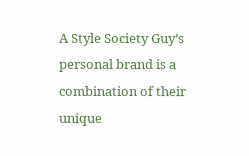A Style Society Guy’s personal brand is a combination of their unique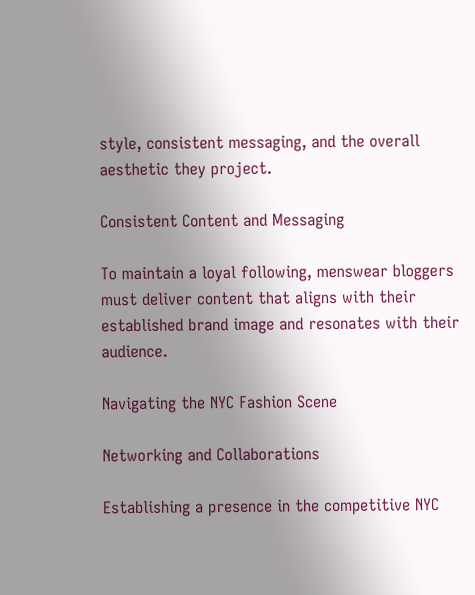style, consistent messaging, and the overall aesthetic they project.

Consistent Content and Messaging

To maintain a loyal following, menswear bloggers must deliver content that aligns with their established brand image and resonates with their audience.

Navigating the NYC Fashion Scene

Networking and Collaborations

Establishing a presence in the competitive NYC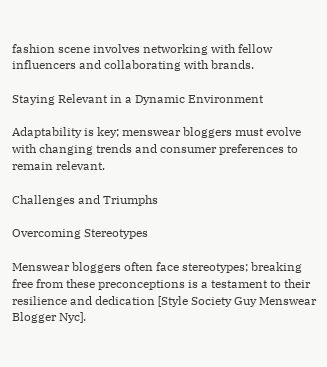fashion scene involves networking with fellow influencers and collaborating with brands.

Staying Relevant in a Dynamic Environment

Adaptability is key; menswear bloggers must evolve with changing trends and consumer preferences to remain relevant.

Challenges and Triumphs

Overcoming Stereotypes

Menswear bloggers often face stereotypes; breaking free from these preconceptions is a testament to their resilience and dedication [Style Society Guy Menswear Blogger Nyc].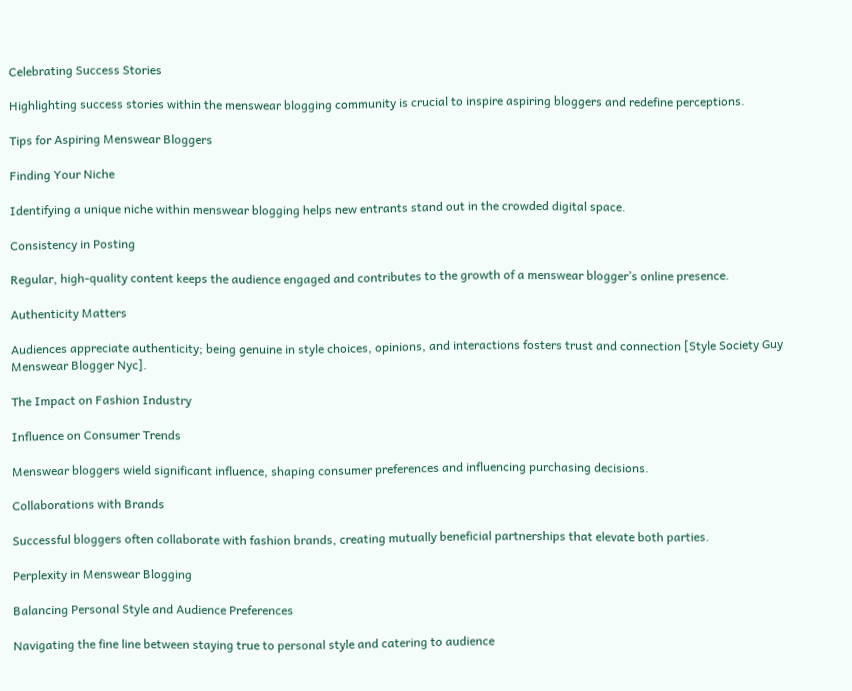Celebrating Success Stories

Highlighting success stories within the menswear blogging community is crucial to inspire aspiring bloggers and redefine perceptions.

Tips for Aspiring Menswear Bloggers

Finding Your Niche

Identifying a unique niche within menswear blogging helps new entrants stand out in the crowded digital space.

Consistency in Posting

Regular, high-quality content keeps the audience engaged and contributes to the growth of a menswear blogger’s online presence.

Authenticity Matters

Audiences appreciate authenticity; being genuine in style choices, opinions, and interactions fosters trust and connection [Style Society Guy Menswear Blogger Nyc].

The Impact on Fashion Industry

Influence on Consumer Trends

Menswear bloggers wield significant influence, shaping consumer preferences and influencing purchasing decisions.

Collaborations with Brands

Successful bloggers often collaborate with fashion brands, creating mutually beneficial partnerships that elevate both parties.

Perplexity in Menswear Blogging

Balancing Personal Style and Audience Preferences

Navigating the fine line between staying true to personal style and catering to audience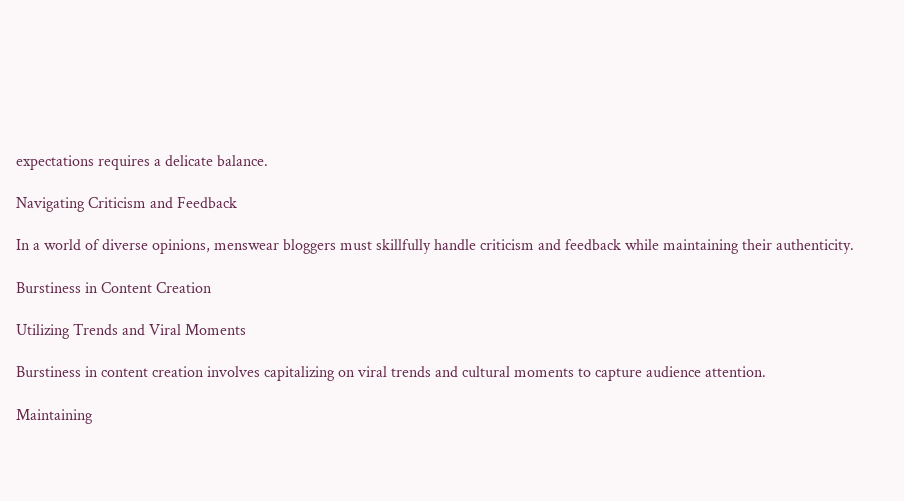expectations requires a delicate balance.

Navigating Criticism and Feedback

In a world of diverse opinions, menswear bloggers must skillfully handle criticism and feedback while maintaining their authenticity.

Burstiness in Content Creation

Utilizing Trends and Viral Moments

Burstiness in content creation involves capitalizing on viral trends and cultural moments to capture audience attention.

Maintaining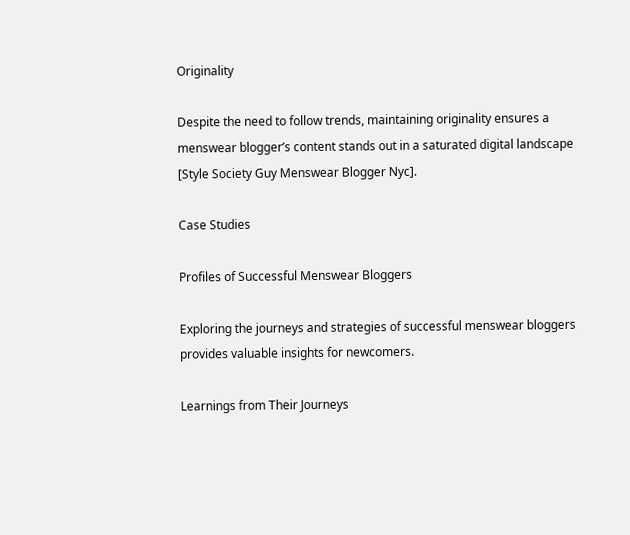Originality

Despite the need to follow trends, maintaining originality ensures a menswear blogger’s content stands out in a saturated digital landscape [Style Society Guy Menswear Blogger Nyc].

Case Studies

Profiles of Successful Menswear Bloggers

Exploring the journeys and strategies of successful menswear bloggers provides valuable insights for newcomers.

Learnings from Their Journeys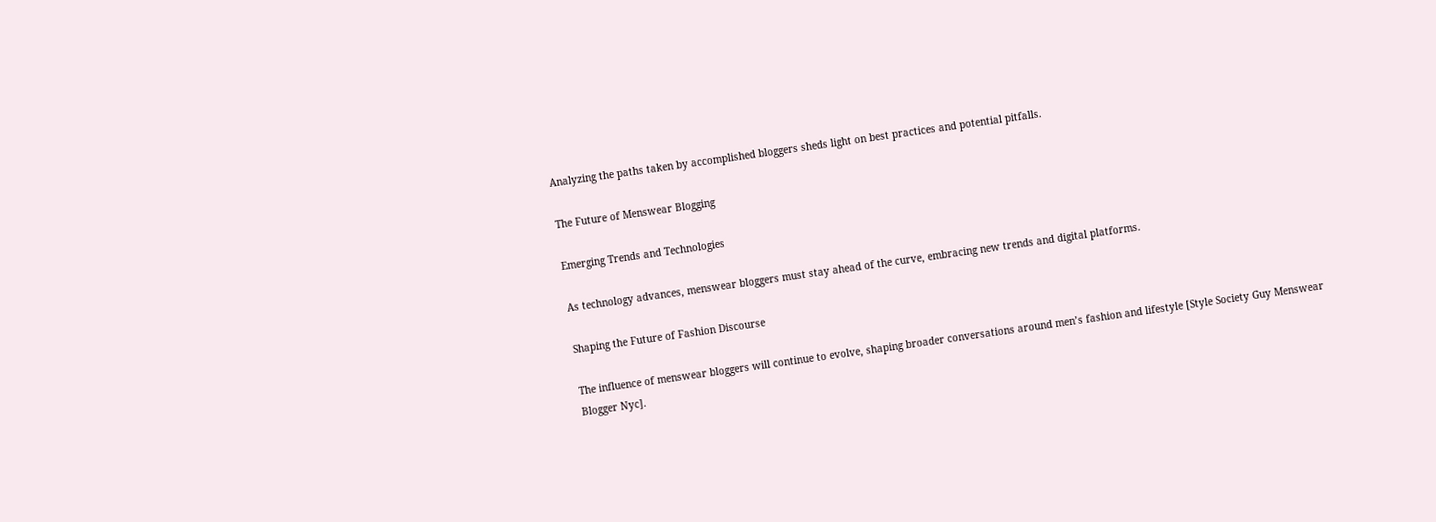Analyzing the paths taken by accomplished bloggers sheds light on best practices and potential pitfalls.

The Future of Menswear Blogging

Emerging Trends and Technologies

As technology advances, menswear bloggers must stay ahead of the curve, embracing new trends and digital platforms.

Shaping the Future of Fashion Discourse

The influence of menswear bloggers will continue to evolve, shaping broader conversations around men’s fashion and lifestyle [Style Society Guy Menswear Blogger Nyc].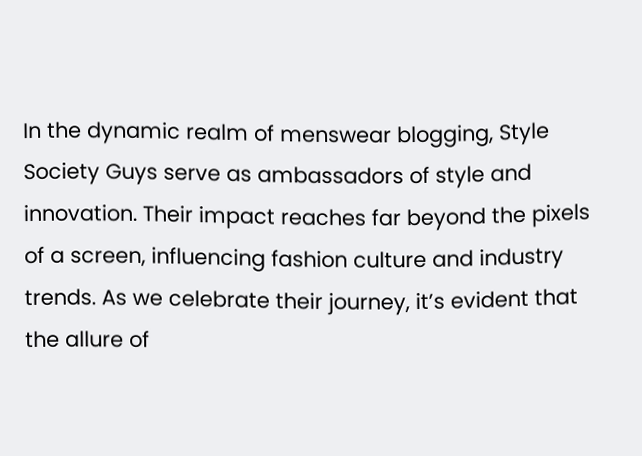In the dynamic realm of menswear blogging, Style Society Guys serve as ambassadors of style and innovation. Their impact reaches far beyond the pixels of a screen, influencing fashion culture and industry trends. As we celebrate their journey, it’s evident that the allure of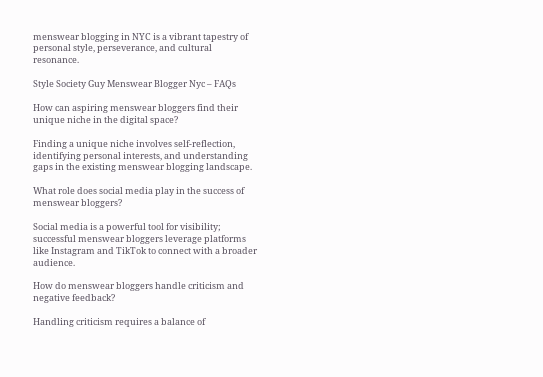menswear blogging in NYC is a vibrant tapestry of personal style, perseverance, and cultural resonance.

Style Society Guy Menswear Blogger Nyc – FAQs

How can aspiring menswear bloggers find their unique niche in the digital space?

Finding a unique niche involves self-reflection, identifying personal interests, and understanding gaps in the existing menswear blogging landscape.

What role does social media play in the success of menswear bloggers?

Social media is a powerful tool for visibility; successful menswear bloggers leverage platforms like Instagram and TikTok to connect with a broader audience.

How do menswear bloggers handle criticism and negative feedback?

Handling criticism requires a balance of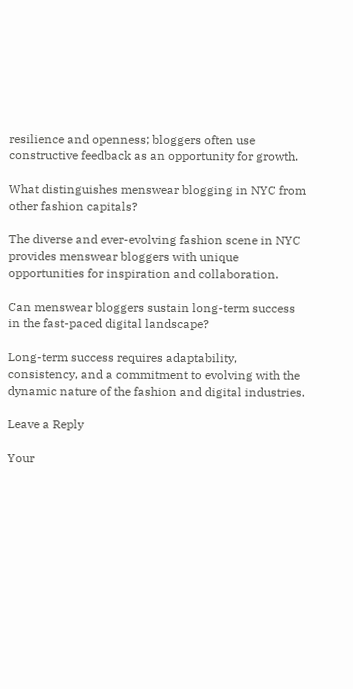resilience and openness; bloggers often use constructive feedback as an opportunity for growth.

What distinguishes menswear blogging in NYC from other fashion capitals?

The diverse and ever-evolving fashion scene in NYC provides menswear bloggers with unique opportunities for inspiration and collaboration.

Can menswear bloggers sustain long-term success in the fast-paced digital landscape?

Long-term success requires adaptability, consistency, and a commitment to evolving with the dynamic nature of the fashion and digital industries.

Leave a Reply

Your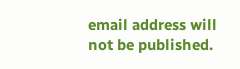email address will not be published.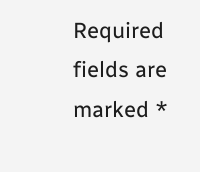Required fields are marked *